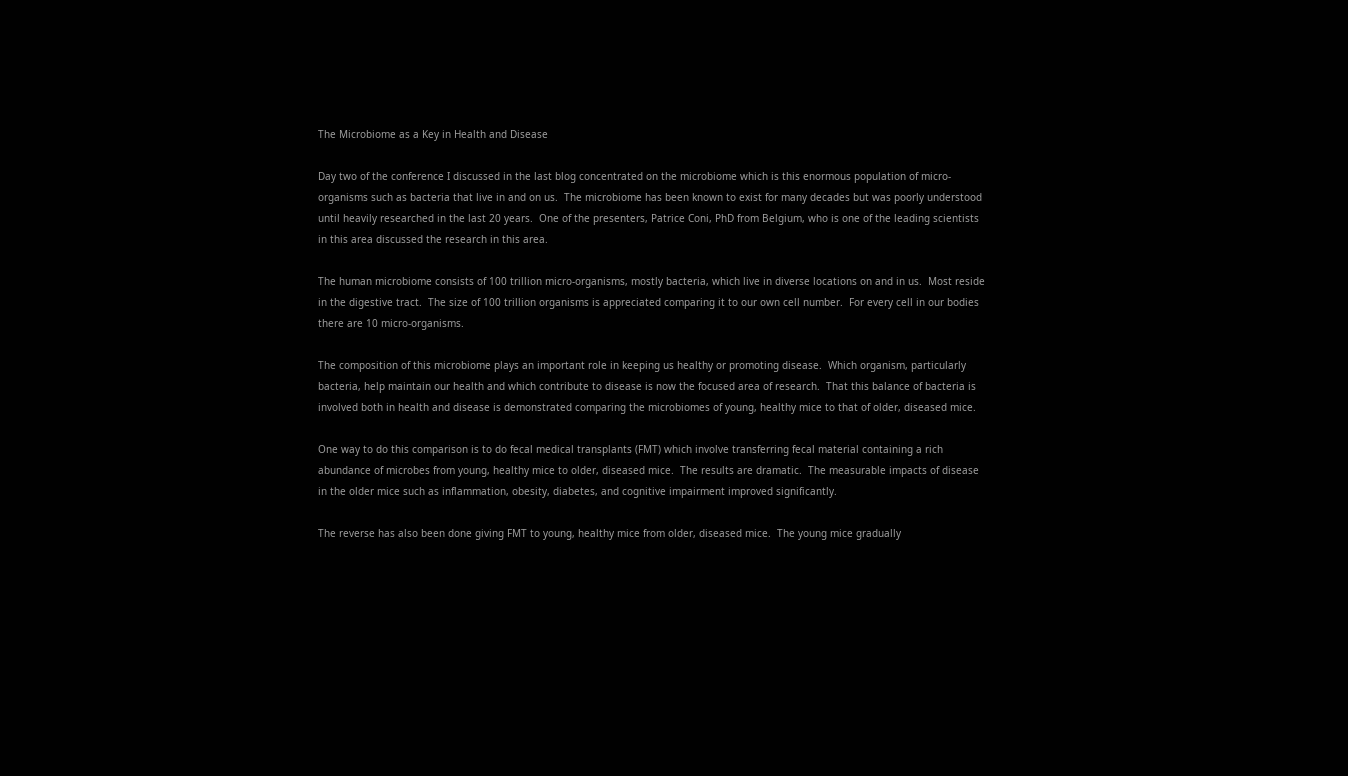The Microbiome as a Key in Health and Disease

Day two of the conference I discussed in the last blog concentrated on the microbiome which is this enormous population of micro-organisms such as bacteria that live in and on us.  The microbiome has been known to exist for many decades but was poorly understood until heavily researched in the last 20 years.  One of the presenters, Patrice Coni, PhD from Belgium, who is one of the leading scientists in this area discussed the research in this area.

The human microbiome consists of 100 trillion micro-organisms, mostly bacteria, which live in diverse locations on and in us.  Most reside in the digestive tract.  The size of 100 trillion organisms is appreciated comparing it to our own cell number.  For every cell in our bodies there are 10 micro-organisms.

The composition of this microbiome plays an important role in keeping us healthy or promoting disease.  Which organism, particularly bacteria, help maintain our health and which contribute to disease is now the focused area of research.  That this balance of bacteria is involved both in health and disease is demonstrated comparing the microbiomes of young, healthy mice to that of older, diseased mice.

One way to do this comparison is to do fecal medical transplants (FMT) which involve transferring fecal material containing a rich abundance of microbes from young, healthy mice to older, diseased mice.  The results are dramatic.  The measurable impacts of disease in the older mice such as inflammation, obesity, diabetes, and cognitive impairment improved significantly.

The reverse has also been done giving FMT to young, healthy mice from older, diseased mice.  The young mice gradually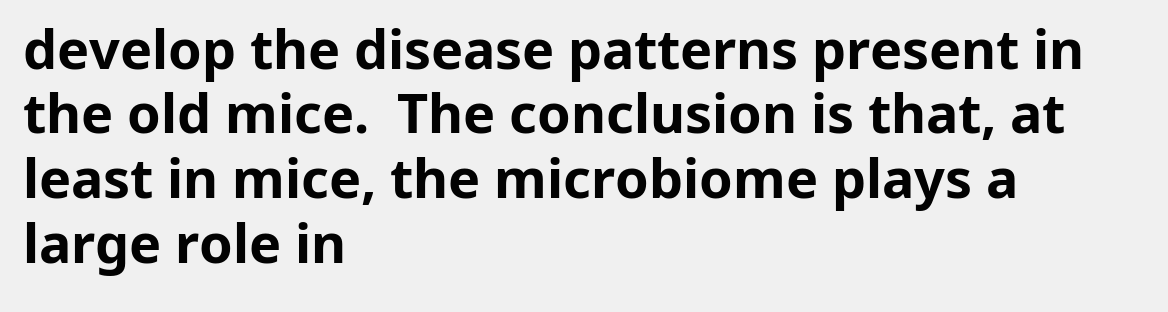develop the disease patterns present in the old mice.  The conclusion is that, at least in mice, the microbiome plays a large role in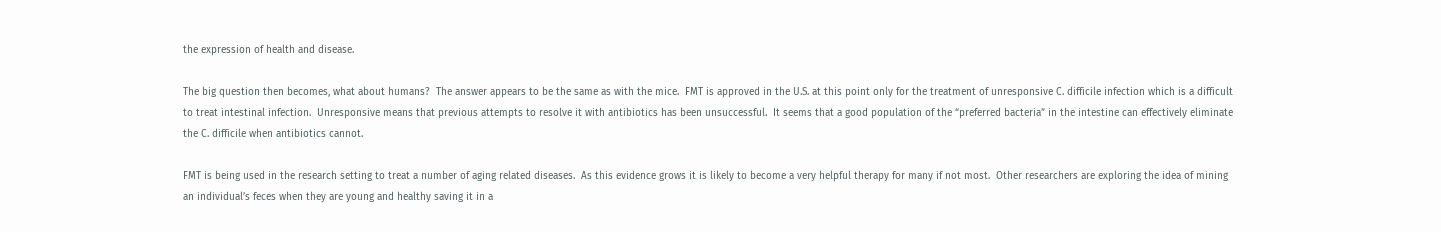the expression of health and disease.

The big question then becomes, what about humans?  The answer appears to be the same as with the mice.  FMT is approved in the U.S. at this point only for the treatment of unresponsive C. difficile infection which is a difficult to treat intestinal infection.  Unresponsive means that previous attempts to resolve it with antibiotics has been unsuccessful.  It seems that a good population of the “preferred bacteria” in the intestine can effectively eliminate the C. difficile when antibiotics cannot.

FMT is being used in the research setting to treat a number of aging related diseases.  As this evidence grows it is likely to become a very helpful therapy for many if not most.  Other researchers are exploring the idea of mining an individual’s feces when they are young and healthy saving it in a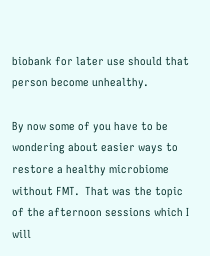biobank for later use should that person become unhealthy.

By now some of you have to be wondering about easier ways to restore a healthy microbiome without FMT.  That was the topic of the afternoon sessions which I will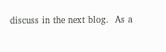discuss in the next blog.  As a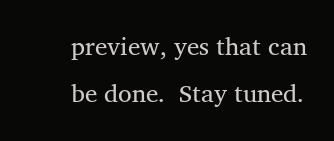preview, yes that can be done.  Stay tuned.